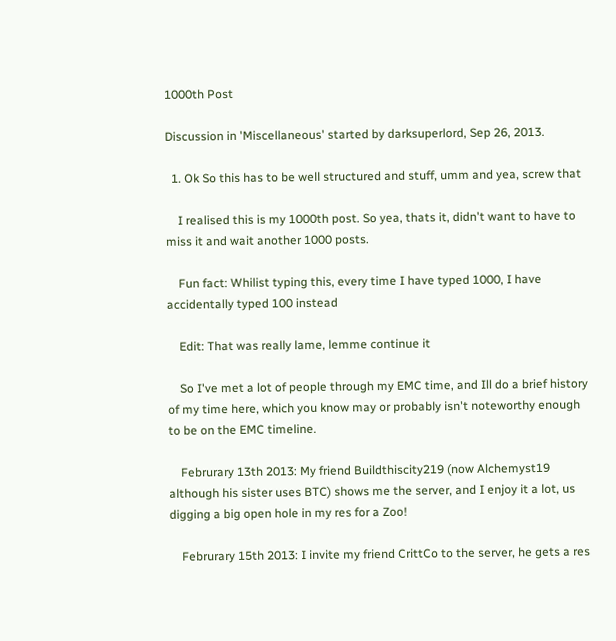1000th Post

Discussion in 'Miscellaneous' started by darksuperlord, Sep 26, 2013.

  1. Ok So this has to be well structured and stuff, umm and yea, screw that

    I realised this is my 1000th post. So yea, thats it, didn't want to have to miss it and wait another 1000 posts.

    Fun fact: Whilist typing this, every time I have typed 1000, I have accidentally typed 100 instead

    Edit: That was really lame, lemme continue it

    So I've met a lot of people through my EMC time, and Ill do a brief history of my time here, which you know may or probably isn't noteworthy enough to be on the EMC timeline.

    Februrary 13th 2013: My friend Buildthiscity219 (now Alchemyst19 although his sister uses BTC) shows me the server, and I enjoy it a lot, us digging a big open hole in my res for a Zoo!

    Februrary 15th 2013: I invite my friend CrittCo to the server, he gets a res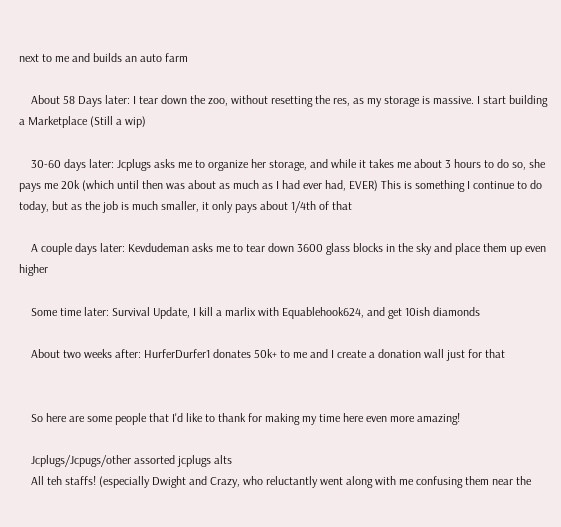next to me and builds an auto farm

    About 58 Days later: I tear down the zoo, without resetting the res, as my storage is massive. I start building a Marketplace (Still a wip)

    30-60 days later: Jcplugs asks me to organize her storage, and while it takes me about 3 hours to do so, she pays me 20k (which until then was about as much as I had ever had, EVER) This is something I continue to do today, but as the job is much smaller, it only pays about 1/4th of that

    A couple days later: Kevdudeman asks me to tear down 3600 glass blocks in the sky and place them up even higher

    Some time later: Survival Update, I kill a marlix with Equablehook624, and get 10ish diamonds

    About two weeks after: HurferDurfer1 donates 50k+ to me and I create a donation wall just for that


    So here are some people that I'd like to thank for making my time here even more amazing!

    Jcplugs/Jcpugs/other assorted jcplugs alts
    All teh staffs! (especially Dwight and Crazy, who reluctantly went along with me confusing them near the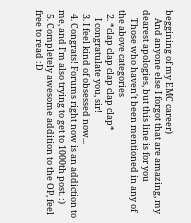beggining of my EMC career)
    And anyone else I forgot that are amazing, my dearest apologies, but this line is for you
    Those who haven't been mentioned in any of the above categories
  2. *clap clap clap clap clap*
    I congratulate you, sir!
  3. I feel kind of obsessed now...
  4. Congrats! Forums right now is an addiction to me, and I'm also trying to get to 1000th post. :)
  5. Completely awesome addition to the OP, feel free to read :D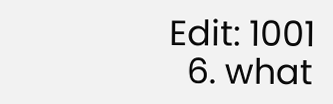Edit: 1001
  6. what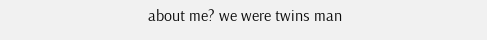about me? we were twins man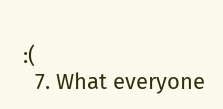:(
  7. What everyone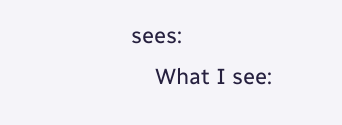sees:
    What I see: